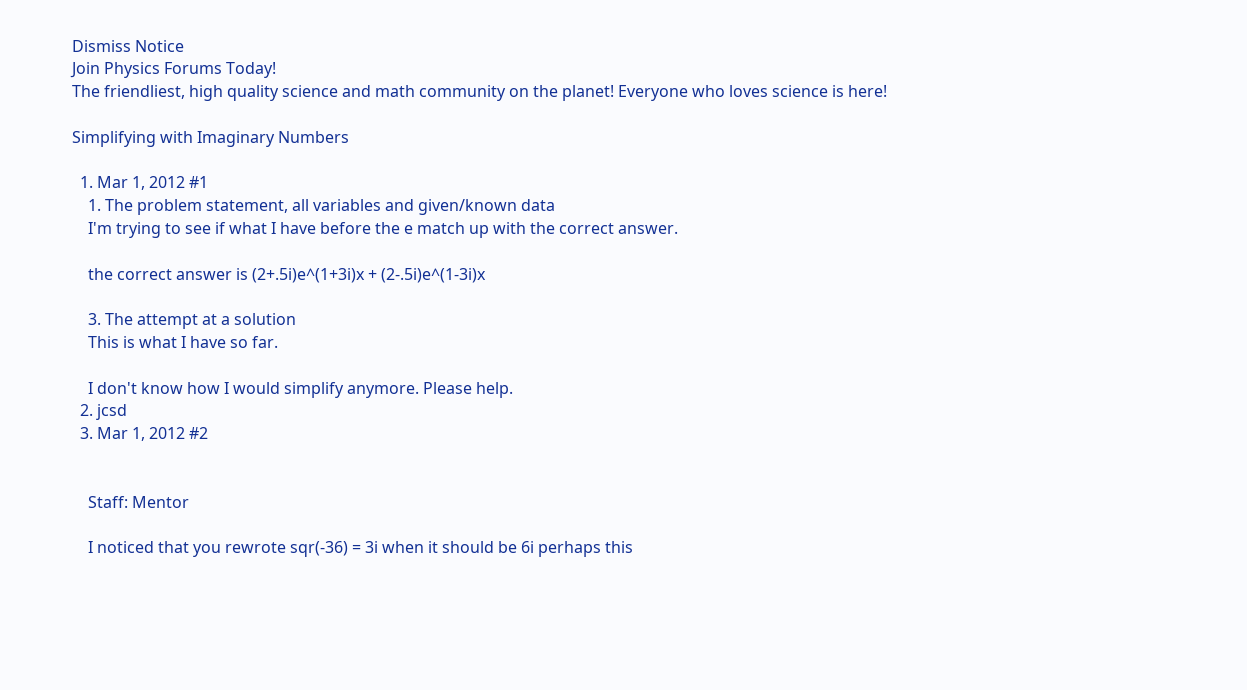Dismiss Notice
Join Physics Forums Today!
The friendliest, high quality science and math community on the planet! Everyone who loves science is here!

Simplifying with Imaginary Numbers

  1. Mar 1, 2012 #1
    1. The problem statement, all variables and given/known data
    I'm trying to see if what I have before the e match up with the correct answer.

    the correct answer is (2+.5i)e^(1+3i)x + (2-.5i)e^(1-3i)x

    3. The attempt at a solution
    This is what I have so far.

    I don't know how I would simplify anymore. Please help.
  2. jcsd
  3. Mar 1, 2012 #2


    Staff: Mentor

    I noticed that you rewrote sqr(-36) = 3i when it should be 6i perhaps this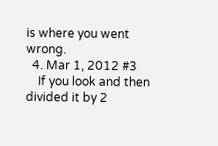is where you went wrong.
  4. Mar 1, 2012 #3
    If you look and then divided it by 2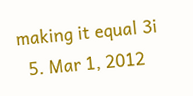making it equal 3i
  5. Mar 1, 2012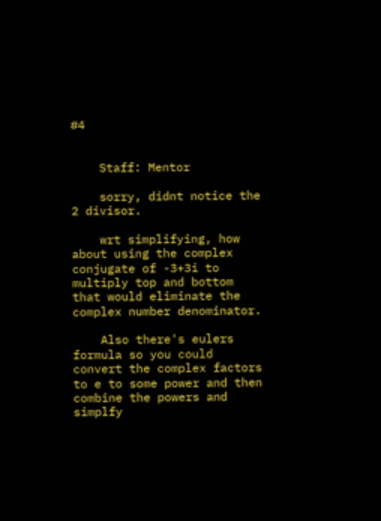#4


    Staff: Mentor

    sorry, didnt notice the 2 divisor.

    wrt simplifying, how about using the complex conjugate of -3+3i to multiply top and bottom that would eliminate the complex number denominator.

    Also there's eulers formula so you could convert the complex factors to e to some power and then combine the powers and simplfy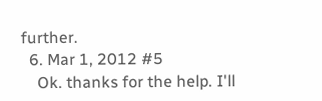further.
  6. Mar 1, 2012 #5
    Ok. thanks for the help. I'll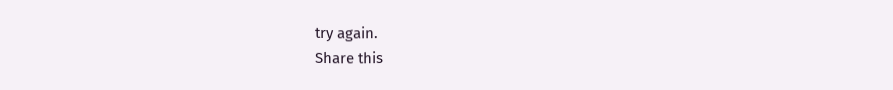try again.
Share this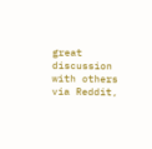great discussion with others via Reddit,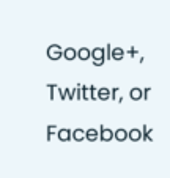Google+, Twitter, or Facebook